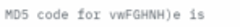MD5 code for vwFGHNH)e is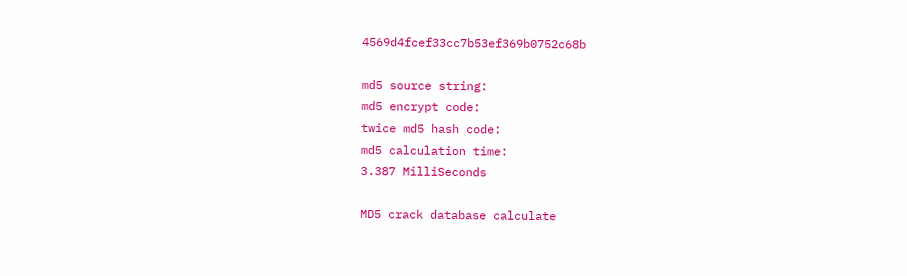4569d4fcef33cc7b53ef369b0752c68b

md5 source string:
md5 encrypt code:
twice md5 hash code:
md5 calculation time:
3.387 MilliSeconds

MD5 crack database calculate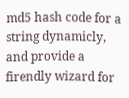md5 hash code for a string dynamicly, and provide a firendly wizard for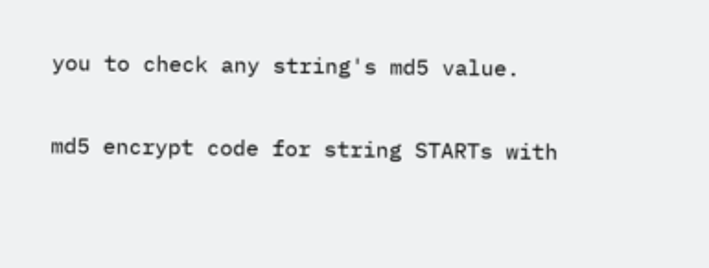you to check any string's md5 value.

md5 encrypt code for string STARTs with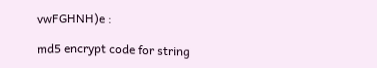vwFGHNH)e :

md5 encrypt code for string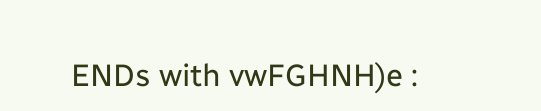ENDs with vwFGHNH)e :